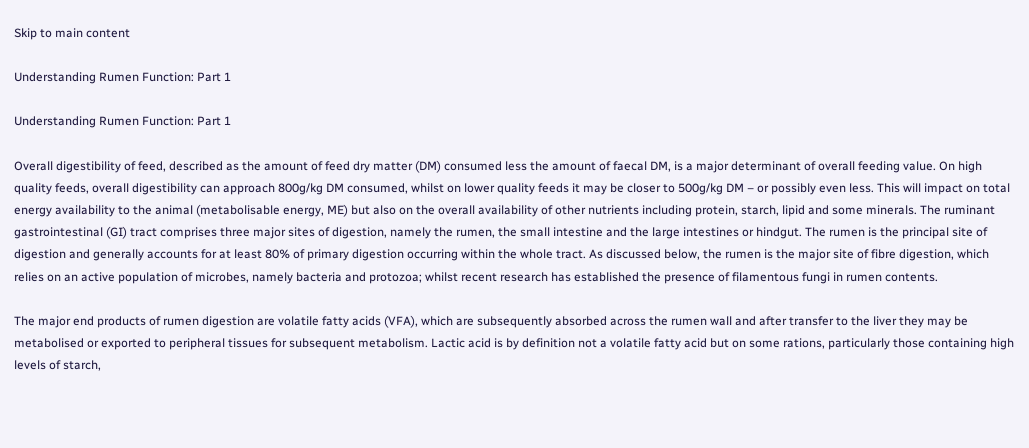Skip to main content

Understanding Rumen Function: Part 1

Understanding Rumen Function: Part 1

Overall digestibility of feed, described as the amount of feed dry matter (DM) consumed less the amount of faecal DM, is a major determinant of overall feeding value. On high quality feeds, overall digestibility can approach 800g/kg DM consumed, whilst on lower quality feeds it may be closer to 500g/kg DM – or possibly even less. This will impact on total energy availability to the animal (metabolisable energy, ME) but also on the overall availability of other nutrients including protein, starch, lipid and some minerals. The ruminant gastrointestinal (GI) tract comprises three major sites of digestion, namely the rumen, the small intestine and the large intestines or hindgut. The rumen is the principal site of digestion and generally accounts for at least 80% of primary digestion occurring within the whole tract. As discussed below, the rumen is the major site of fibre digestion, which relies on an active population of microbes, namely bacteria and protozoa; whilst recent research has established the presence of filamentous fungi in rumen contents.

The major end products of rumen digestion are volatile fatty acids (VFA), which are subsequently absorbed across the rumen wall and after transfer to the liver they may be metabolised or exported to peripheral tissues for subsequent metabolism. Lactic acid is by definition not a volatile fatty acid but on some rations, particularly those containing high levels of starch,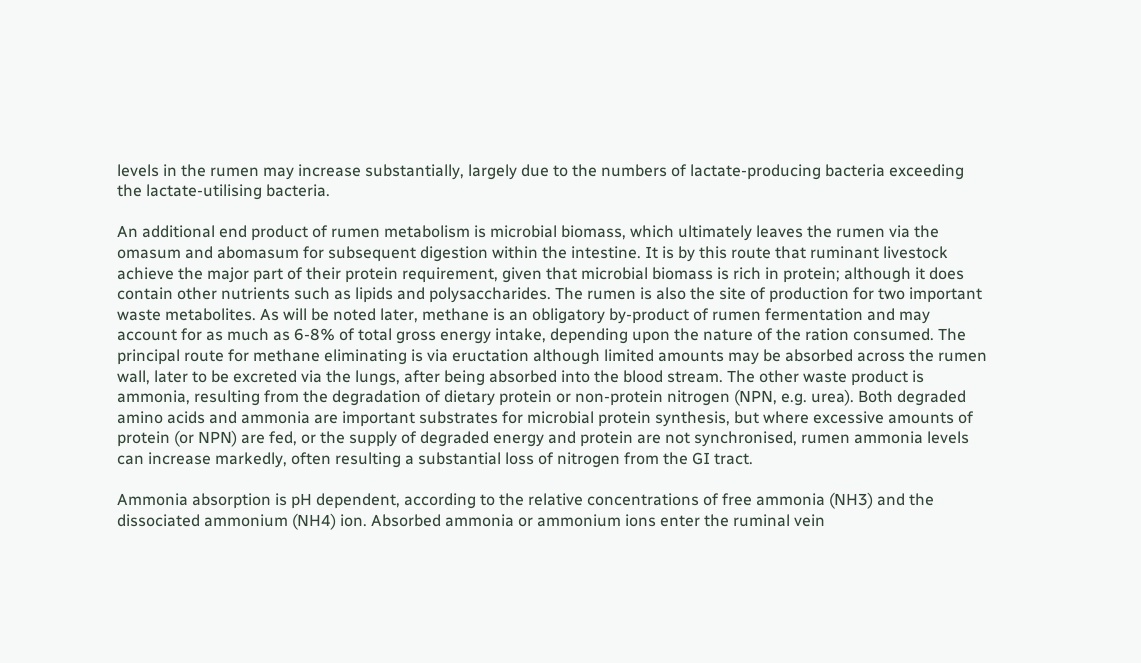levels in the rumen may increase substantially, largely due to the numbers of lactate-producing bacteria exceeding the lactate-utilising bacteria.

An additional end product of rumen metabolism is microbial biomass, which ultimately leaves the rumen via the omasum and abomasum for subsequent digestion within the intestine. It is by this route that ruminant livestock achieve the major part of their protein requirement, given that microbial biomass is rich in protein; although it does contain other nutrients such as lipids and polysaccharides. The rumen is also the site of production for two important waste metabolites. As will be noted later, methane is an obligatory by-product of rumen fermentation and may account for as much as 6-8% of total gross energy intake, depending upon the nature of the ration consumed. The principal route for methane eliminating is via eructation although limited amounts may be absorbed across the rumen wall, later to be excreted via the lungs, after being absorbed into the blood stream. The other waste product is ammonia, resulting from the degradation of dietary protein or non-protein nitrogen (NPN, e.g. urea). Both degraded amino acids and ammonia are important substrates for microbial protein synthesis, but where excessive amounts of protein (or NPN) are fed, or the supply of degraded energy and protein are not synchronised, rumen ammonia levels can increase markedly, often resulting a substantial loss of nitrogen from the GI tract.

Ammonia absorption is pH dependent, according to the relative concentrations of free ammonia (NH3) and the dissociated ammonium (NH4) ion. Absorbed ammonia or ammonium ions enter the ruminal vein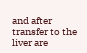and after transfer to the liver are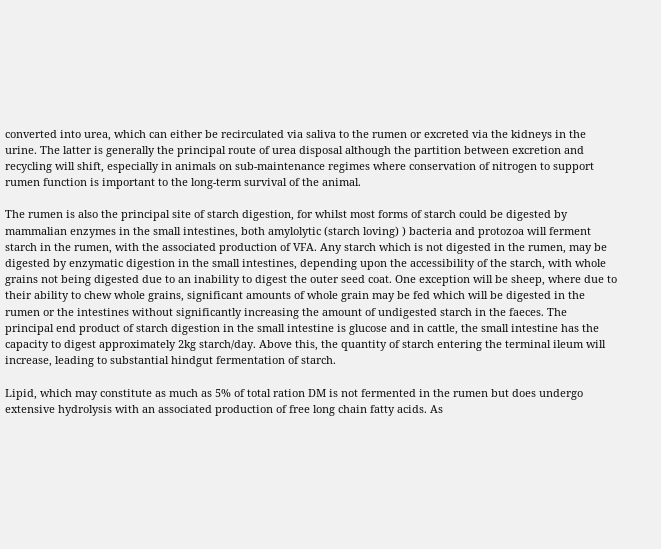converted into urea, which can either be recirculated via saliva to the rumen or excreted via the kidneys in the urine. The latter is generally the principal route of urea disposal although the partition between excretion and recycling will shift, especially in animals on sub-maintenance regimes where conservation of nitrogen to support rumen function is important to the long-term survival of the animal.

The rumen is also the principal site of starch digestion, for whilst most forms of starch could be digested by mammalian enzymes in the small intestines, both amylolytic (starch loving) ) bacteria and protozoa will ferment starch in the rumen, with the associated production of VFA. Any starch which is not digested in the rumen, may be digested by enzymatic digestion in the small intestines, depending upon the accessibility of the starch, with whole grains not being digested due to an inability to digest the outer seed coat. One exception will be sheep, where due to their ability to chew whole grains, significant amounts of whole grain may be fed which will be digested in the rumen or the intestines without significantly increasing the amount of undigested starch in the faeces. The principal end product of starch digestion in the small intestine is glucose and in cattle, the small intestine has the capacity to digest approximately 2kg starch/day. Above this, the quantity of starch entering the terminal ileum will increase, leading to substantial hindgut fermentation of starch.

Lipid, which may constitute as much as 5% of total ration DM is not fermented in the rumen but does undergo extensive hydrolysis with an associated production of free long chain fatty acids. As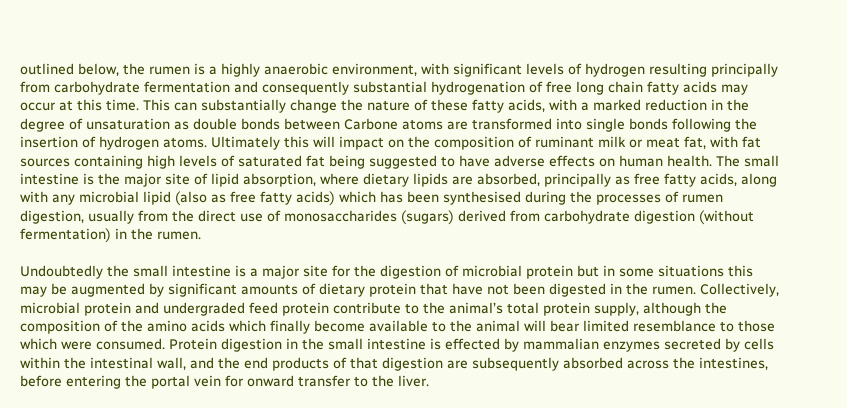outlined below, the rumen is a highly anaerobic environment, with significant levels of hydrogen resulting principally from carbohydrate fermentation and consequently substantial hydrogenation of free long chain fatty acids may occur at this time. This can substantially change the nature of these fatty acids, with a marked reduction in the degree of unsaturation as double bonds between Carbone atoms are transformed into single bonds following the insertion of hydrogen atoms. Ultimately this will impact on the composition of ruminant milk or meat fat, with fat sources containing high levels of saturated fat being suggested to have adverse effects on human health. The small intestine is the major site of lipid absorption, where dietary lipids are absorbed, principally as free fatty acids, along with any microbial lipid (also as free fatty acids) which has been synthesised during the processes of rumen digestion, usually from the direct use of monosaccharides (sugars) derived from carbohydrate digestion (without fermentation) in the rumen.

Undoubtedly the small intestine is a major site for the digestion of microbial protein but in some situations this may be augmented by significant amounts of dietary protein that have not been digested in the rumen. Collectively, microbial protein and undergraded feed protein contribute to the animal’s total protein supply, although the composition of the amino acids which finally become available to the animal will bear limited resemblance to those which were consumed. Protein digestion in the small intestine is effected by mammalian enzymes secreted by cells within the intestinal wall, and the end products of that digestion are subsequently absorbed across the intestines, before entering the portal vein for onward transfer to the liver.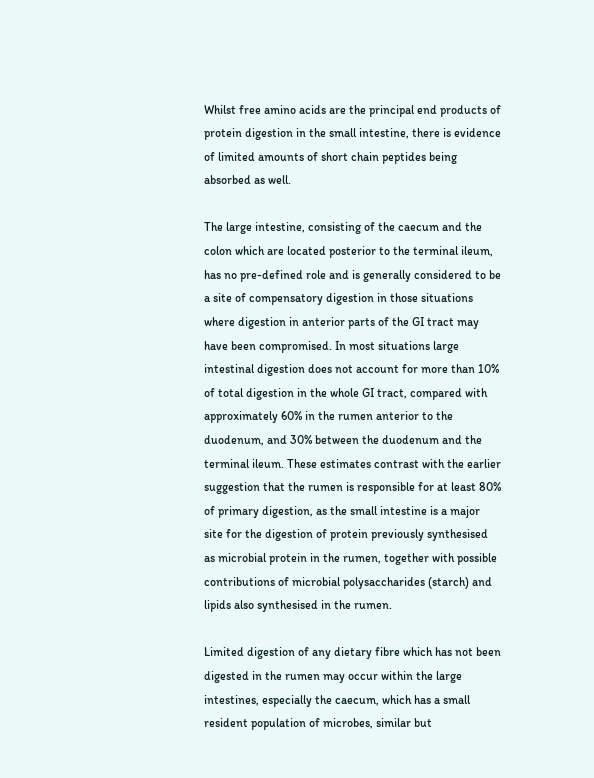Whilst free amino acids are the principal end products of protein digestion in the small intestine, there is evidence of limited amounts of short chain peptides being absorbed as well.

The large intestine, consisting of the caecum and the colon which are located posterior to the terminal ileum, has no pre-defined role and is generally considered to be a site of compensatory digestion in those situations where digestion in anterior parts of the GI tract may have been compromised. In most situations large intestinal digestion does not account for more than 10% of total digestion in the whole GI tract, compared with approximately 60% in the rumen anterior to the duodenum, and 30% between the duodenum and the terminal ileum. These estimates contrast with the earlier suggestion that the rumen is responsible for at least 80% of primary digestion, as the small intestine is a major site for the digestion of protein previously synthesised as microbial protein in the rumen, together with possible contributions of microbial polysaccharides (starch) and lipids also synthesised in the rumen.

Limited digestion of any dietary fibre which has not been digested in the rumen may occur within the large intestines, especially the caecum, which has a small resident population of microbes, similar but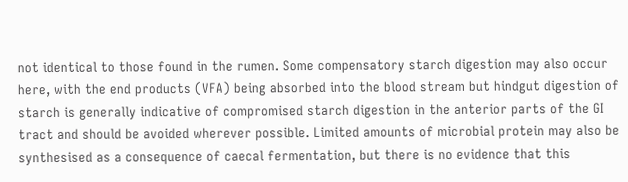not identical to those found in the rumen. Some compensatory starch digestion may also occur here, with the end products (VFA) being absorbed into the blood stream but hindgut digestion of starch is generally indicative of compromised starch digestion in the anterior parts of the GI tract and should be avoided wherever possible. Limited amounts of microbial protein may also be synthesised as a consequence of caecal fermentation, but there is no evidence that this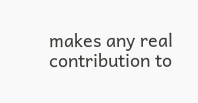makes any real contribution to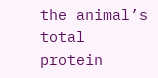the animal’s total protein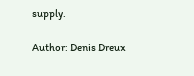supply.

Author: Denis Dreux